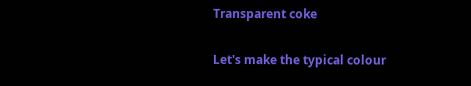Transparent coke

Let's make the typical colour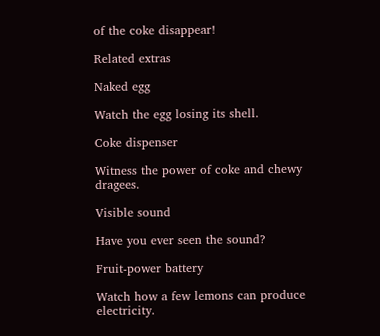of the coke disappear!

Related extras

Naked egg

Watch the egg losing its shell.

Coke dispenser

Witness the power of coke and chewy dragees.

Visible sound

Have you ever seen the sound?

Fruit-power battery

Watch how a few lemons can produce electricity.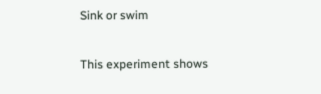Sink or swim

This experiment shows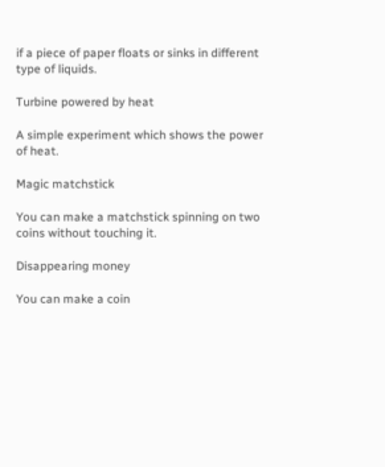if a piece of paper floats or sinks in different type of liquids.

Turbine powered by heat

A simple experiment which shows the power of heat.

Magic matchstick

You can make a matchstick spinning on two coins without touching it.

Disappearing money

You can make a coin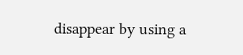disappear by using a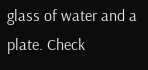glass of water and a plate. Check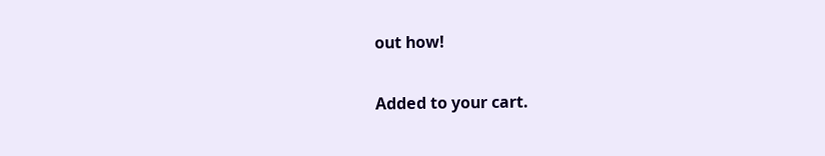out how!

Added to your cart.